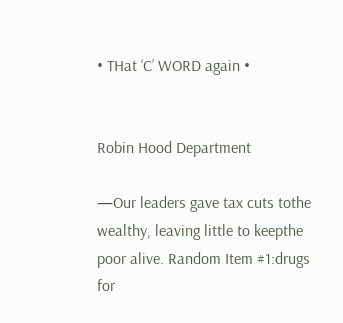• THat ‘C’ WORD again •


Robin Hood Department

—Our leaders gave tax cuts tothe wealthy, leaving little to keepthe poor alive. Random Item #1:drugs for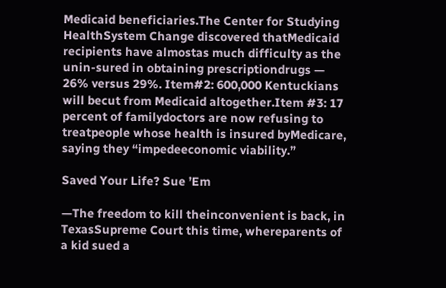Medicaid beneficiaries.The Center for Studying HealthSystem Change discovered thatMedicaid recipients have almostas much difficulty as the unin-sured in obtaining prescriptiondrugs — 26% versus 29%. Item#2: 600,000 Kentuckians will becut from Medicaid altogether.Item #3: 17 percent of familydoctors are now refusing to treatpeople whose health is insured byMedicare, saying they “impedeeconomic viability.”

Saved Your Life? Sue ’Em

—The freedom to kill theinconvenient is back, in TexasSupreme Court this time, whereparents of a kid sued a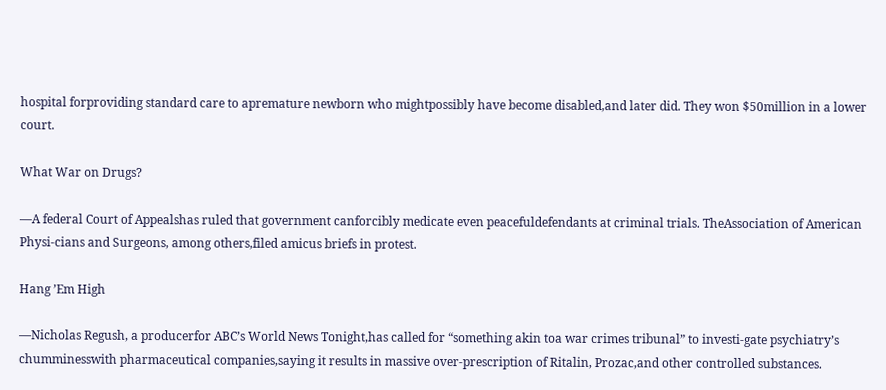hospital forproviding standard care to apremature newborn who mightpossibly have become disabled,and later did. They won $50million in a lower court.

What War on Drugs?

—A federal Court of Appealshas ruled that government canforcibly medicate even peacefuldefendants at criminal trials. TheAssociation of American Physi-cians and Surgeons, among others,filed amicus briefs in protest.

Hang ’Em High

—Nicholas Regush, a producerfor ABC’s World News Tonight,has called for “something akin toa war crimes tribunal” to investi-gate psychiatry’s chumminesswith pharmaceutical companies,saying it results in massive over-prescription of Ritalin, Prozac,and other controlled substances.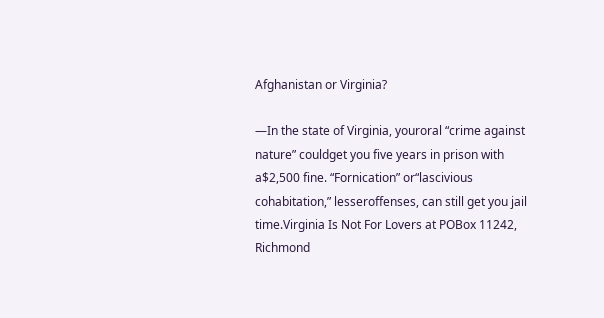Afghanistan or Virginia?

—In the state of Virginia, youroral “crime against nature” couldget you five years in prison with a$2,500 fine. “Fornication” or“lascivious cohabitation,” lesseroffenses, can still get you jail time.Virginia Is Not For Lovers at POBox 11242, Richmond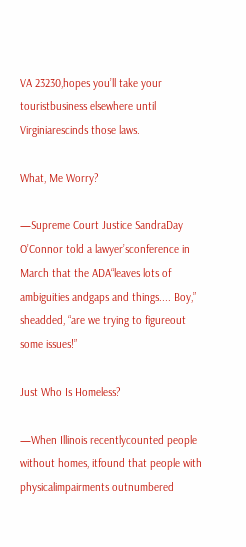VA 23230,hopes you’ll take your touristbusiness elsewhere until Virginiarescinds those laws.

What, Me Worry?

—Supreme Court Justice SandraDay O’Connor told a lawyer’sconference in March that the ADA“leaves lots of ambiguities andgaps and things.... Boy,” sheadded, “are we trying to figureout some issues!”

Just Who Is Homeless?

—When Illinois recentlycounted people without homes, itfound that people with physicalimpairments outnumbered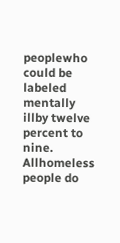peoplewho could be labeled mentally illby twelve percent to nine. Allhomeless people do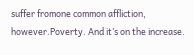suffer fromone common affliction, however.Poverty. And it’s on the increase.